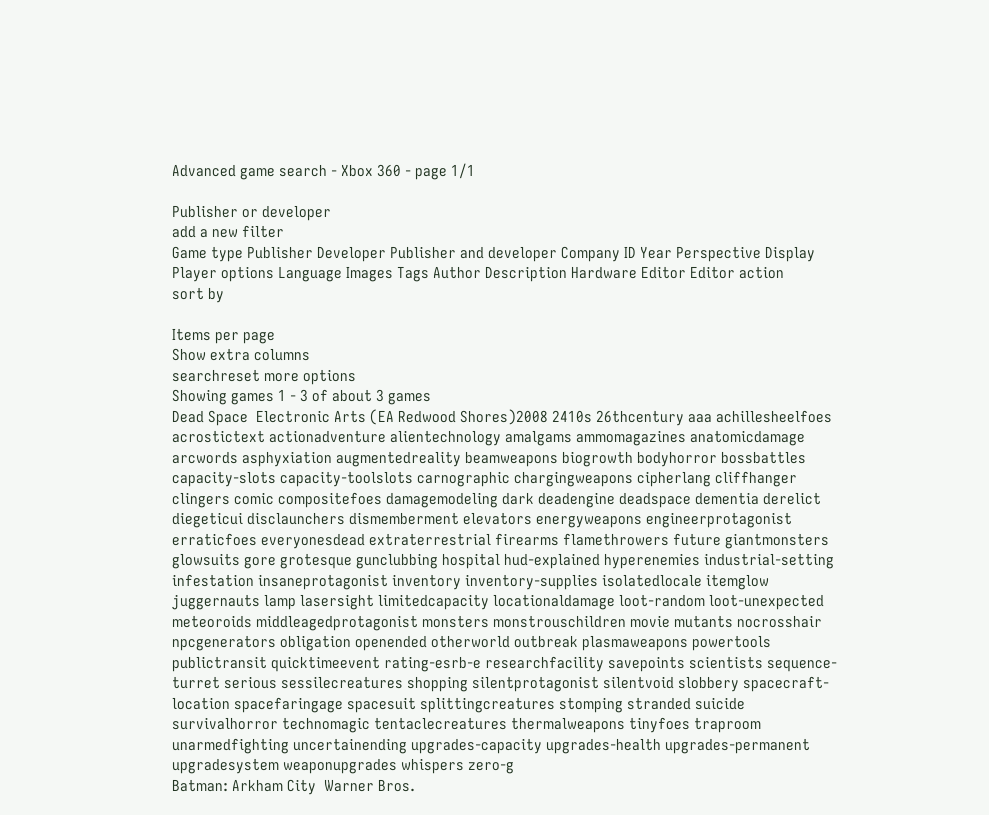Advanced game search - Xbox 360 - page 1/1

Publisher or developer
add a new filter
Game type Publisher Developer Publisher and developer Company ID Year Perspective Display Player options Language Images Tags Author Description Hardware Editor Editor action
sort by

Items per page
Show extra columns
searchreset more options
Showing games 1 - 3 of about 3 games
Dead Space  Electronic Arts (EA Redwood Shores)2008 2410s 26thcentury aaa achillesheelfoes acrostictext actionadventure alientechnology amalgams ammomagazines anatomicdamage arcwords asphyxiation augmentedreality beamweapons biogrowth bodyhorror bossbattles capacity-slots capacity-toolslots carnographic chargingweapons cipherlang cliffhanger clingers comic compositefoes damagemodeling dark deadengine deadspace dementia derelict diegeticui disclaunchers dismemberment elevators energyweapons engineerprotagonist erraticfoes everyonesdead extraterrestrial firearms flamethrowers future giantmonsters glowsuits gore grotesque gunclubbing hospital hud-explained hyperenemies industrial-setting infestation insaneprotagonist inventory inventory-supplies isolatedlocale itemglow juggernauts lamp lasersight limitedcapacity locationaldamage loot-random loot-unexpected meteoroids middleagedprotagonist monsters monstrouschildren movie mutants nocrosshair npcgenerators obligation openended otherworld outbreak plasmaweapons powertools publictransit quicktimeevent rating-esrb-e researchfacility savepoints scientists sequence-turret serious sessilecreatures shopping silentprotagonist silentvoid slobbery spacecraft-location spacefaringage spacesuit splittingcreatures stomping stranded suicide survivalhorror technomagic tentaclecreatures thermalweapons tinyfoes traproom unarmedfighting uncertainending upgrades-capacity upgrades-health upgrades-permanent upgradesystem weaponupgrades whispers zero-g
Batman: Arkham City  Warner Bros.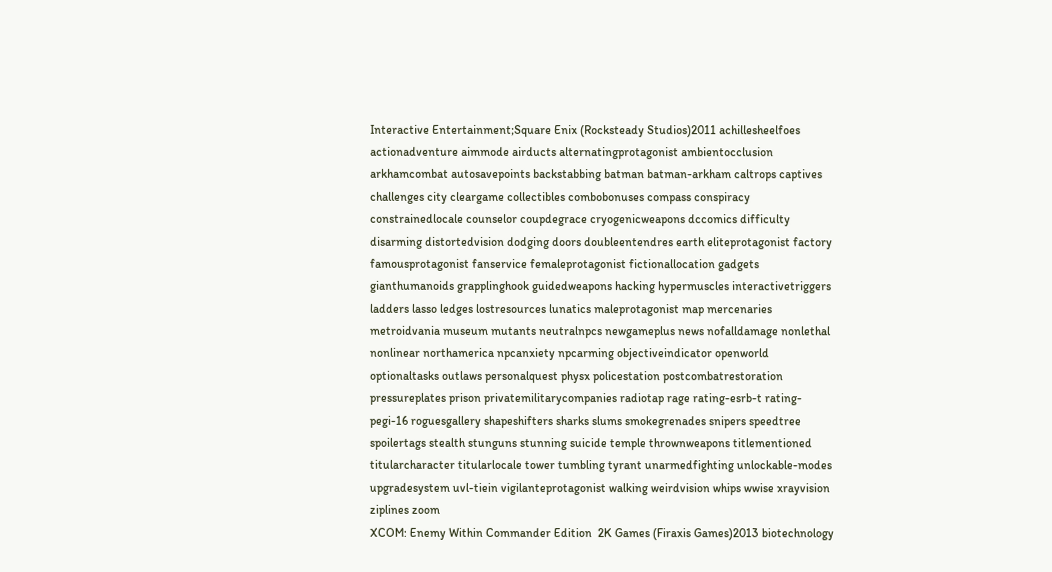Interactive Entertainment;Square Enix (Rocksteady Studios)2011 achillesheelfoes actionadventure aimmode airducts alternatingprotagonist ambientocclusion arkhamcombat autosavepoints backstabbing batman batman-arkham caltrops captives challenges city cleargame collectibles combobonuses compass conspiracy constrainedlocale counselor coupdegrace cryogenicweapons dccomics difficulty disarming distortedvision dodging doors doubleentendres earth eliteprotagonist factory famousprotagonist fanservice femaleprotagonist fictionallocation gadgets gianthumanoids grapplinghook guidedweapons hacking hypermuscles interactivetriggers ladders lasso ledges lostresources lunatics maleprotagonist map mercenaries metroidvania museum mutants neutralnpcs newgameplus news nofalldamage nonlethal nonlinear northamerica npcanxiety npcarming objectiveindicator openworld optionaltasks outlaws personalquest physx policestation postcombatrestoration pressureplates prison privatemilitarycompanies radiotap rage rating-esrb-t rating-pegi-16 roguesgallery shapeshifters sharks slums smokegrenades snipers speedtree spoilertags stealth stunguns stunning suicide temple thrownweapons titlementioned titularcharacter titularlocale tower tumbling tyrant unarmedfighting unlockable-modes upgradesystem uvl-tiein vigilanteprotagonist walking weirdvision whips wwise xrayvision ziplines zoom
XCOM: Enemy Within Commander Edition  2K Games (Firaxis Games)2013 biotechnology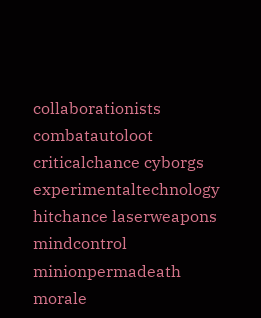collaborationists combatautoloot criticalchance cyborgs experimentaltechnology hitchance laserweapons mindcontrol minionpermadeath morale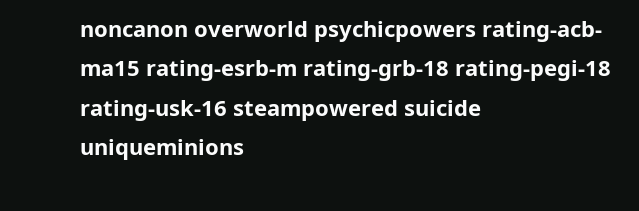noncanon overworld psychicpowers rating-acb-ma15 rating-esrb-m rating-grb-18 rating-pegi-18 rating-usk-16 steampowered suicide uniqueminions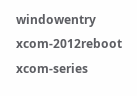windowentry xcom-2012reboot xcom-series